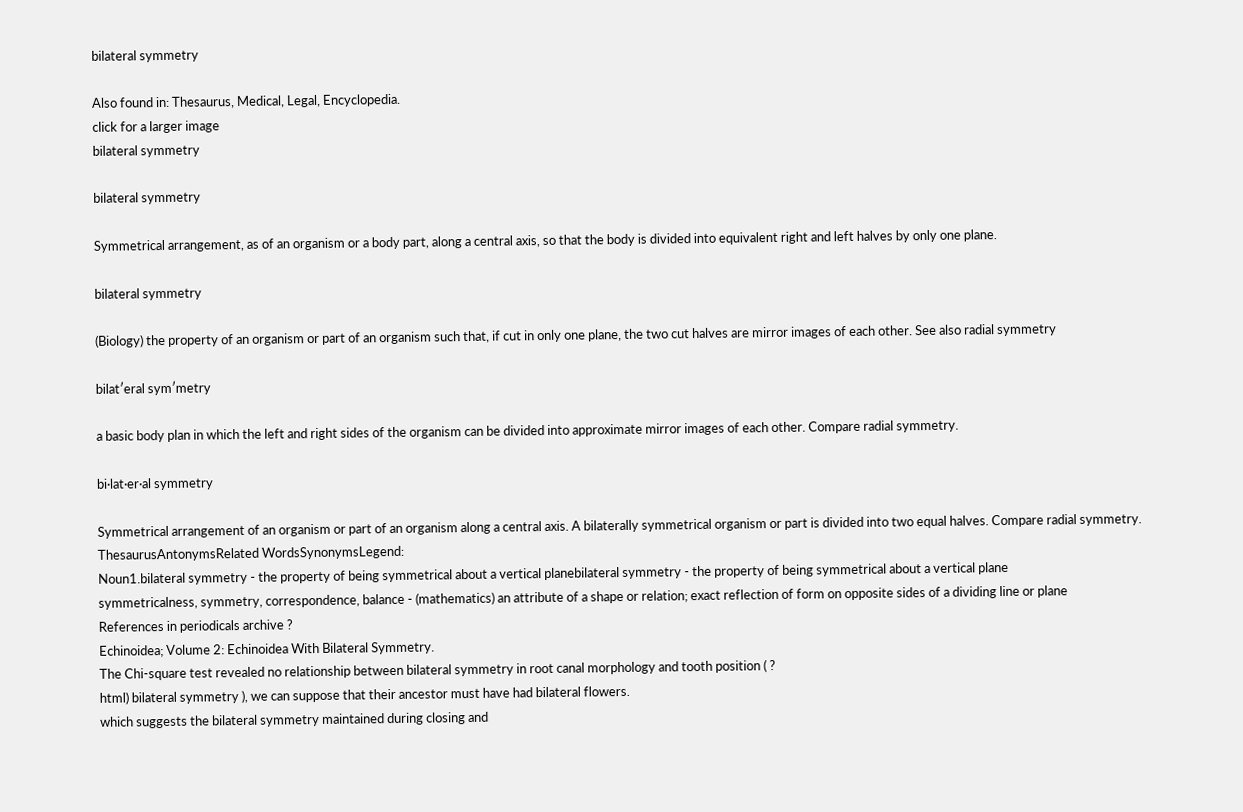bilateral symmetry

Also found in: Thesaurus, Medical, Legal, Encyclopedia.
click for a larger image
bilateral symmetry

bilateral symmetry

Symmetrical arrangement, as of an organism or a body part, along a central axis, so that the body is divided into equivalent right and left halves by only one plane.

bilateral symmetry

(Biology) the property of an organism or part of an organism such that, if cut in only one plane, the two cut halves are mirror images of each other. See also radial symmetry

bilat′eral sym′metry

a basic body plan in which the left and right sides of the organism can be divided into approximate mirror images of each other. Compare radial symmetry.

bi·lat·er·al symmetry

Symmetrical arrangement of an organism or part of an organism along a central axis. A bilaterally symmetrical organism or part is divided into two equal halves. Compare radial symmetry.
ThesaurusAntonymsRelated WordsSynonymsLegend:
Noun1.bilateral symmetry - the property of being symmetrical about a vertical planebilateral symmetry - the property of being symmetrical about a vertical plane
symmetricalness, symmetry, correspondence, balance - (mathematics) an attribute of a shape or relation; exact reflection of form on opposite sides of a dividing line or plane
References in periodicals archive ?
Echinoidea; Volume 2: Echinoidea With Bilateral Symmetry.
The Chi-square test revealed no relationship between bilateral symmetry in root canal morphology and tooth position ( ?
html) bilateral symmetry ), we can suppose that their ancestor must have had bilateral flowers.
which suggests the bilateral symmetry maintained during closing and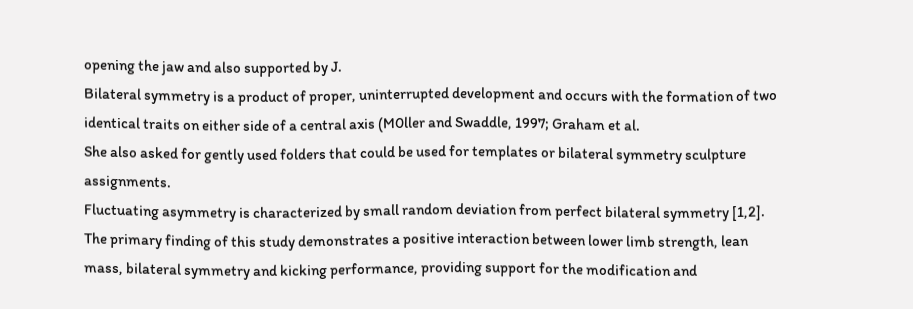opening the jaw and also supported by J.
Bilateral symmetry is a product of proper, uninterrupted development and occurs with the formation of two identical traits on either side of a central axis (M0ller and Swaddle, 1997; Graham et al.
She also asked for gently used folders that could be used for templates or bilateral symmetry sculpture assignments.
Fluctuating asymmetry is characterized by small random deviation from perfect bilateral symmetry [1,2].
The primary finding of this study demonstrates a positive interaction between lower limb strength, lean mass, bilateral symmetry and kicking performance, providing support for the modification and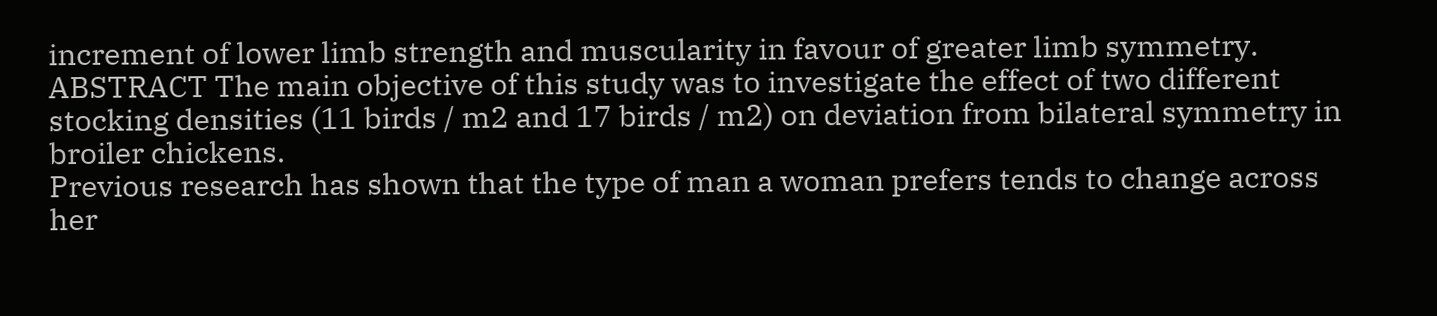increment of lower limb strength and muscularity in favour of greater limb symmetry.
ABSTRACT The main objective of this study was to investigate the effect of two different stocking densities (11 birds / m2 and 17 birds / m2) on deviation from bilateral symmetry in broiler chickens.
Previous research has shown that the type of man a woman prefers tends to change across her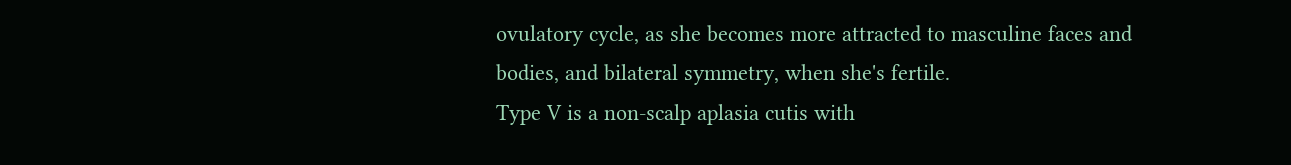ovulatory cycle, as she becomes more attracted to masculine faces and bodies, and bilateral symmetry, when she's fertile.
Type V is a non-scalp aplasia cutis with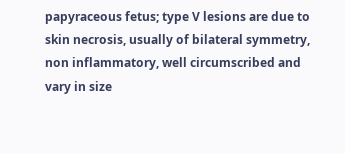papyraceous fetus; type V lesions are due to skin necrosis, usually of bilateral symmetry, non inflammatory, well circumscribed and vary in size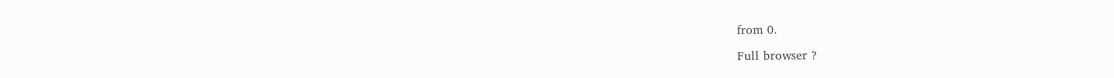from 0.

Full browser ?